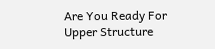Are You Ready For Upper Structure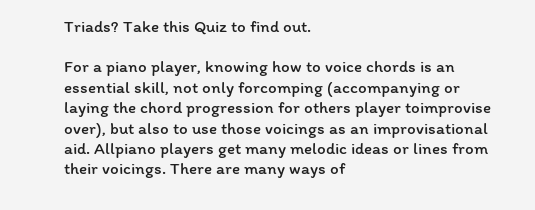Triads? Take this Quiz to find out.

For a piano player, knowing how to voice chords is an essential skill, not only forcomping (accompanying or laying the chord progression for others player toimprovise over), but also to use those voicings as an improvisational aid. Allpiano players get many melodic ideas or lines from their voicings. There are many ways of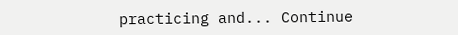practicing and... Continue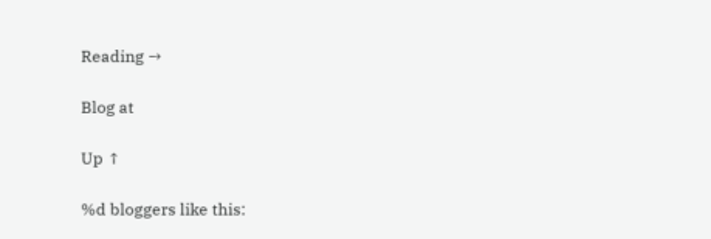Reading →

Blog at

Up ↑

%d bloggers like this: